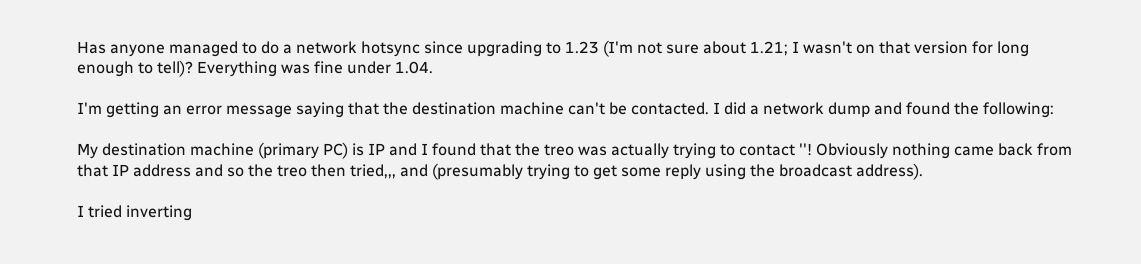Has anyone managed to do a network hotsync since upgrading to 1.23 (I'm not sure about 1.21; I wasn't on that version for long enough to tell)? Everything was fine under 1.04.

I'm getting an error message saying that the destination machine can't be contacted. I did a network dump and found the following:

My destination machine (primary PC) is IP and I found that the treo was actually trying to contact ''! Obviously nothing came back from that IP address and so the treo then tried,,, and (presumably trying to get some reply using the broadcast address).

I tried inverting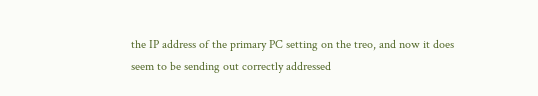the IP address of the primary PC setting on the treo, and now it does seem to be sending out correctly addressed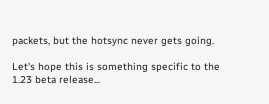packets, but the hotsync never gets going.

Let's hope this is something specific to the 1.23 beta release...